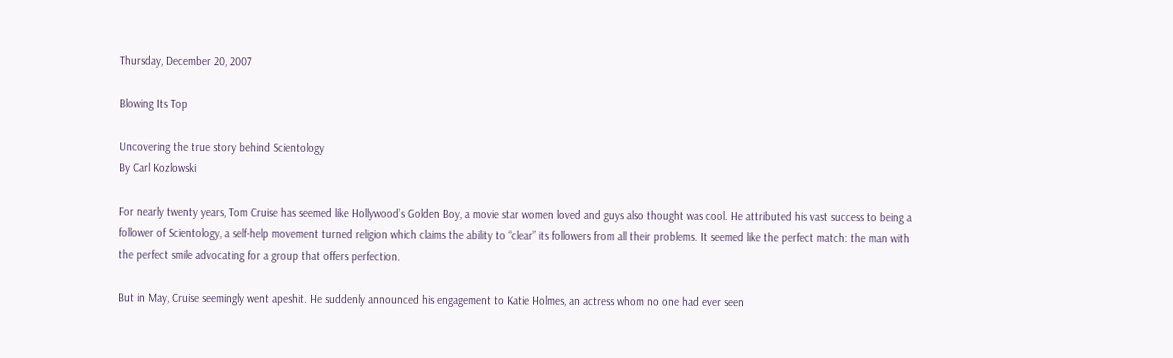Thursday, December 20, 2007

Blowing Its Top

Uncovering the true story behind Scientology
By Carl Kozlowski

For nearly twenty years, Tom Cruise has seemed like Hollywood’s Golden Boy, a movie star women loved and guys also thought was cool. He attributed his vast success to being a follower of Scientology, a self-help movement turned religion which claims the ability to “clear” its followers from all their problems. It seemed like the perfect match: the man with the perfect smile advocating for a group that offers perfection.

But in May, Cruise seemingly went apeshit. He suddenly announced his engagement to Katie Holmes, an actress whom no one had ever seen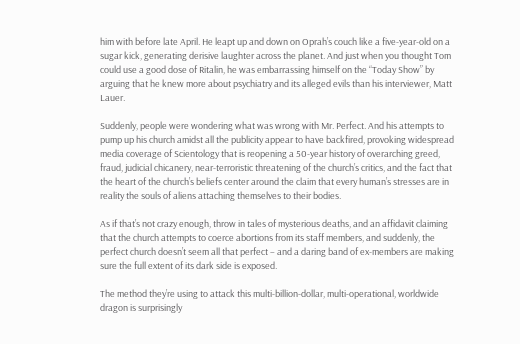him with before late April. He leapt up and down on Oprah’s couch like a five-year-old on a sugar kick, generating derisive laughter across the planet. And just when you thought Tom could use a good dose of Ritalin, he was embarrassing himself on the “Today Show” by arguing that he knew more about psychiatry and its alleged evils than his interviewer, Matt Lauer.

Suddenly, people were wondering what was wrong with Mr. Perfect. And his attempts to pump up his church amidst all the publicity appear to have backfired, provoking widespread media coverage of Scientology that is reopening a 50-year history of overarching greed, fraud, judicial chicanery, near-terroristic threatening of the church’s critics, and the fact that the heart of the church’s beliefs center around the claim that every human’s stresses are in reality the souls of aliens attaching themselves to their bodies.

As if that’s not crazy enough, throw in tales of mysterious deaths, and an affidavit claiming that the church attempts to coerce abortions from its staff members, and suddenly, the perfect church doesn’t seem all that perfect – and a daring band of ex-members are making sure the full extent of its dark side is exposed.

The method they’re using to attack this multi-billion-dollar, multi-operational, worldwide dragon is surprisingly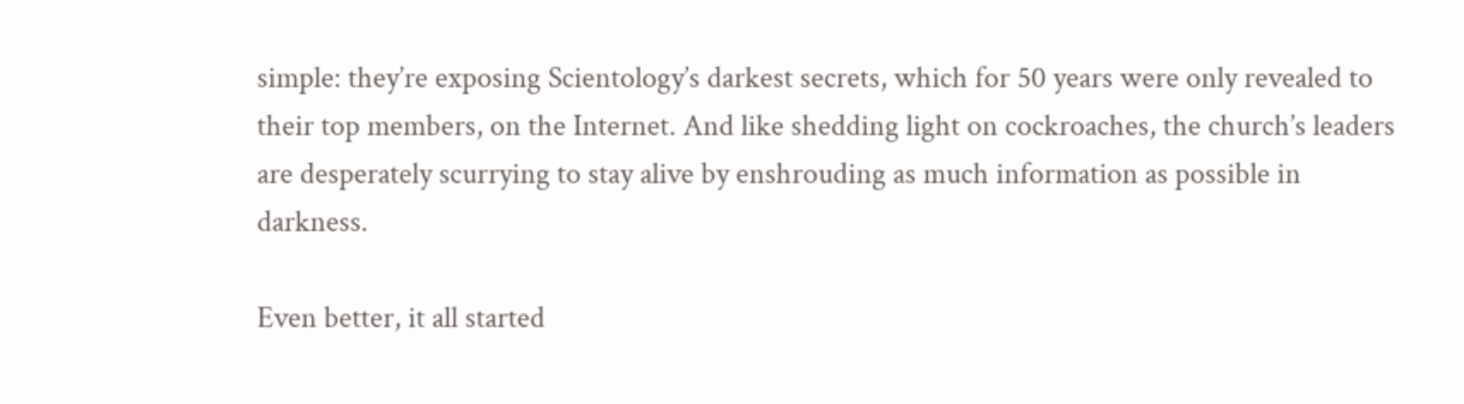simple: they’re exposing Scientology’s darkest secrets, which for 50 years were only revealed to their top members, on the Internet. And like shedding light on cockroaches, the church’s leaders are desperately scurrying to stay alive by enshrouding as much information as possible in darkness.

Even better, it all started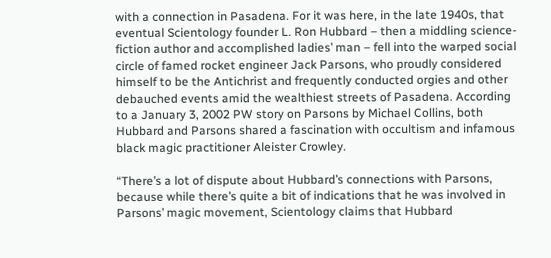with a connection in Pasadena. For it was here, in the late 1940s, that eventual Scientology founder L. Ron Hubbard – then a middling science-fiction author and accomplished ladies’ man – fell into the warped social circle of famed rocket engineer Jack Parsons, who proudly considered himself to be the Antichrist and frequently conducted orgies and other debauched events amid the wealthiest streets of Pasadena. According to a January 3, 2002 PW story on Parsons by Michael Collins, both Hubbard and Parsons shared a fascination with occultism and infamous black magic practitioner Aleister Crowley.

“There’s a lot of dispute about Hubbard’s connections with Parsons, because while there’s quite a bit of indications that he was involved in Parsons’ magic movement, Scientology claims that Hubbard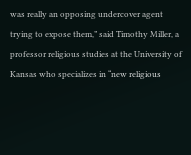was really an opposing undercover agent trying to expose them,” said Timothy Miller, a professor religious studies at the University of Kansas who specializes in “new religious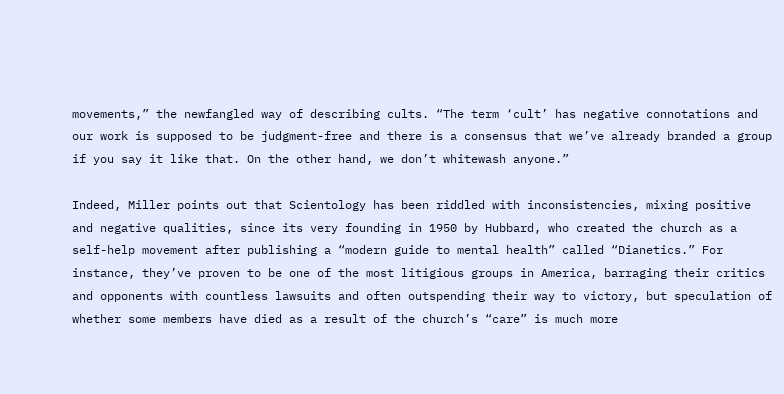movements,” the newfangled way of describing cults. “The term ‘cult’ has negative connotations and our work is supposed to be judgment-free and there is a consensus that we’ve already branded a group if you say it like that. On the other hand, we don’t whitewash anyone.”

Indeed, Miller points out that Scientology has been riddled with inconsistencies, mixing positive and negative qualities, since its very founding in 1950 by Hubbard, who created the church as a self-help movement after publishing a “modern guide to mental health” called “Dianetics.” For instance, they’ve proven to be one of the most litigious groups in America, barraging their critics and opponents with countless lawsuits and often outspending their way to victory, but speculation of whether some members have died as a result of the church’s “care” is much more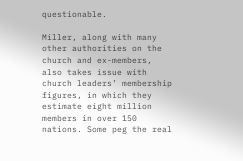questionable.

Miller, along with many other authorities on the church and ex-members, also takes issue with church leaders’ membership figures, in which they estimate eight million members in over 150 nations. Some peg the real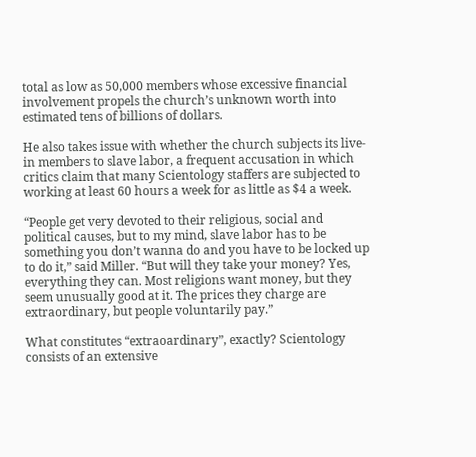total as low as 50,000 members whose excessive financial involvement propels the church’s unknown worth into estimated tens of billions of dollars.

He also takes issue with whether the church subjects its live-in members to slave labor, a frequent accusation in which critics claim that many Scientology staffers are subjected to working at least 60 hours a week for as little as $4 a week.

“People get very devoted to their religious, social and political causes, but to my mind, slave labor has to be something you don’t wanna do and you have to be locked up to do it,” said Miller. “But will they take your money? Yes, everything they can. Most religions want money, but they seem unusually good at it. The prices they charge are extraordinary, but people voluntarily pay.”

What constitutes “extraoardinary”, exactly? Scientology consists of an extensive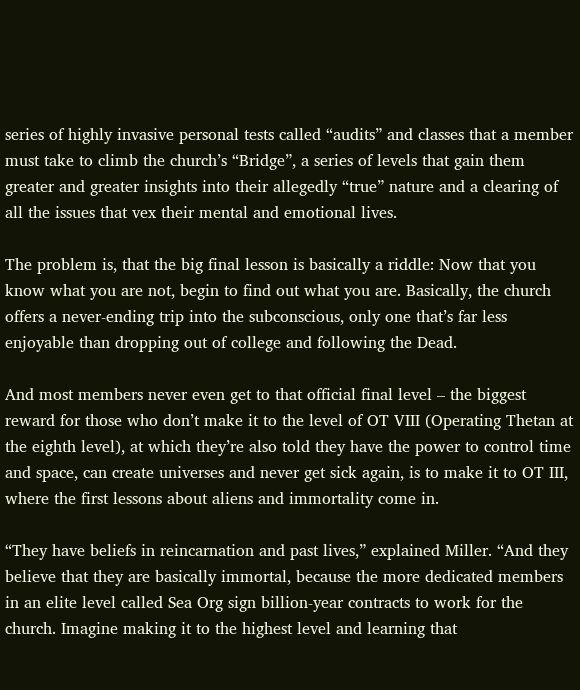series of highly invasive personal tests called “audits” and classes that a member must take to climb the church’s “Bridge”, a series of levels that gain them greater and greater insights into their allegedly “true” nature and a clearing of all the issues that vex their mental and emotional lives.

The problem is, that the big final lesson is basically a riddle: Now that you know what you are not, begin to find out what you are. Basically, the church offers a never-ending trip into the subconscious, only one that’s far less enjoyable than dropping out of college and following the Dead.

And most members never even get to that official final level – the biggest reward for those who don’t make it to the level of OT VIII (Operating Thetan at the eighth level), at which they’re also told they have the power to control time and space, can create universes and never get sick again, is to make it to OT III, where the first lessons about aliens and immortality come in.

“They have beliefs in reincarnation and past lives,” explained Miller. “And they believe that they are basically immortal, because the more dedicated members in an elite level called Sea Org sign billion-year contracts to work for the church. Imagine making it to the highest level and learning that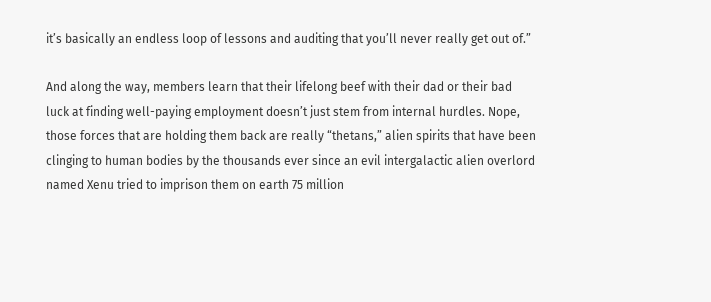it’s basically an endless loop of lessons and auditing that you’ll never really get out of.”

And along the way, members learn that their lifelong beef with their dad or their bad luck at finding well-paying employment doesn’t just stem from internal hurdles. Nope, those forces that are holding them back are really “thetans,” alien spirits that have been clinging to human bodies by the thousands ever since an evil intergalactic alien overlord named Xenu tried to imprison them on earth 75 million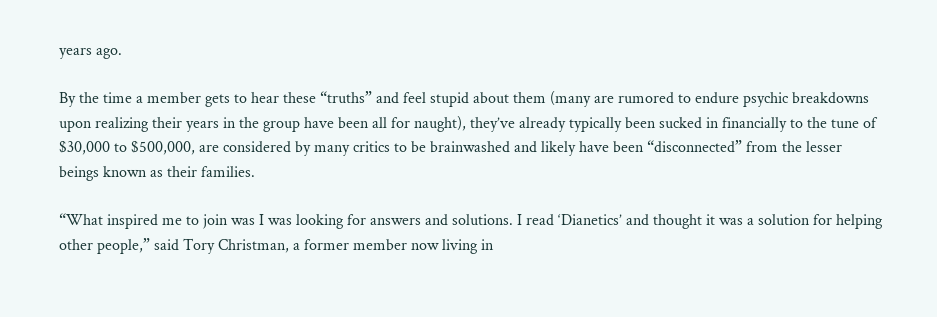years ago.

By the time a member gets to hear these “truths” and feel stupid about them (many are rumored to endure psychic breakdowns upon realizing their years in the group have been all for naught), they’ve already typically been sucked in financially to the tune of $30,000 to $500,000, are considered by many critics to be brainwashed and likely have been “disconnected” from the lesser beings known as their families.

“What inspired me to join was I was looking for answers and solutions. I read ‘Dianetics’ and thought it was a solution for helping other people,” said Tory Christman, a former member now living in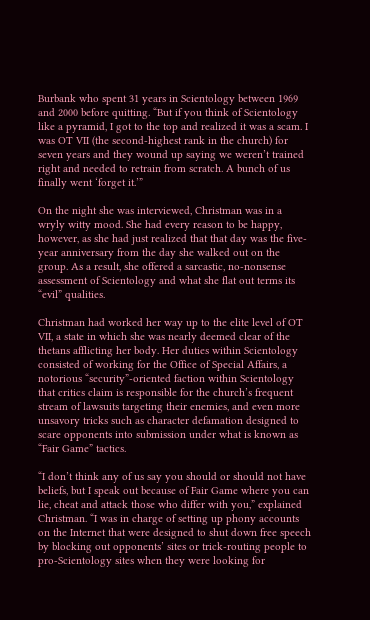Burbank who spent 31 years in Scientology between 1969 and 2000 before quitting. “But if you think of Scientology like a pyramid, I got to the top and realized it was a scam. I was OT VII (the second-highest rank in the church) for seven years and they wound up saying we weren’t trained right and needed to retrain from scratch. A bunch of us finally went ‘forget it.’”

On the night she was interviewed, Christman was in a wryly witty mood. She had every reason to be happy, however, as she had just realized that that day was the five-year anniversary from the day she walked out on the group. As a result, she offered a sarcastic, no-nonsense assessment of Scientology and what she flat out terms its “evil” qualities.

Christman had worked her way up to the elite level of OT VII, a state in which she was nearly deemed clear of the thetans afflicting her body. Her duties within Scientology consisted of working for the Office of Special Affairs, a notorious “security”-oriented faction within Scientology that critics claim is responsible for the church’s frequent stream of lawsuits targeting their enemies, and even more unsavory tricks such as character defamation designed to scare opponents into submission under what is known as “Fair Game” tactics.

“I don’t think any of us say you should or should not have beliefs, but I speak out because of Fair Game where you can lie, cheat and attack those who differ with you,” explained Christman. “I was in charge of setting up phony accounts on the Internet that were designed to shut down free speech by blocking out opponents’ sites or trick-routing people to pro-Scientology sites when they were looking for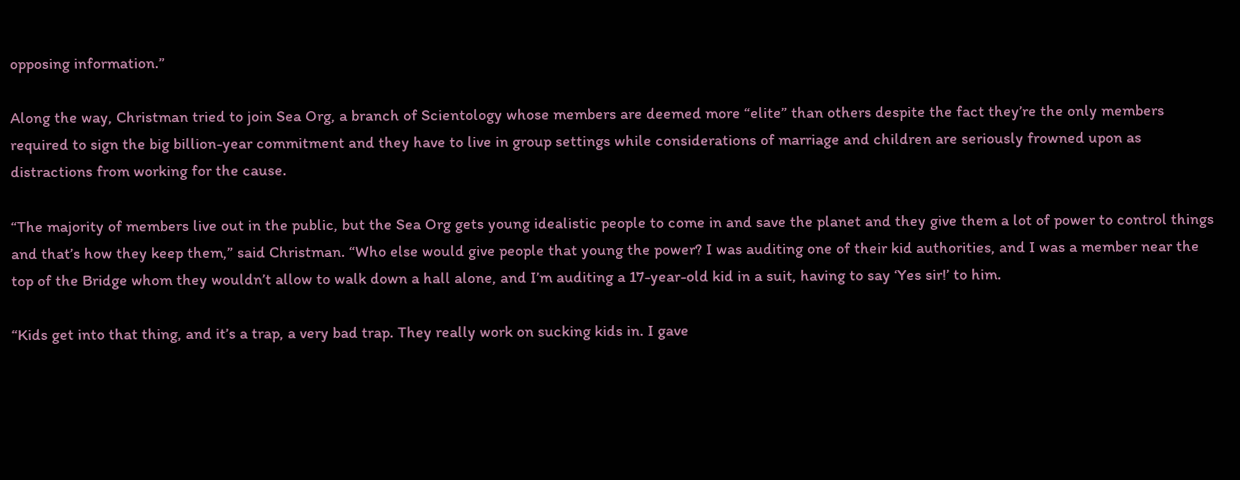opposing information.”

Along the way, Christman tried to join Sea Org, a branch of Scientology whose members are deemed more “elite” than others despite the fact they’re the only members required to sign the big billion-year commitment and they have to live in group settings while considerations of marriage and children are seriously frowned upon as distractions from working for the cause.

“The majority of members live out in the public, but the Sea Org gets young idealistic people to come in and save the planet and they give them a lot of power to control things and that’s how they keep them,” said Christman. “Who else would give people that young the power? I was auditing one of their kid authorities, and I was a member near the top of the Bridge whom they wouldn’t allow to walk down a hall alone, and I’m auditing a 17-year-old kid in a suit, having to say ‘Yes sir!’ to him.

“Kids get into that thing, and it’s a trap, a very bad trap. They really work on sucking kids in. I gave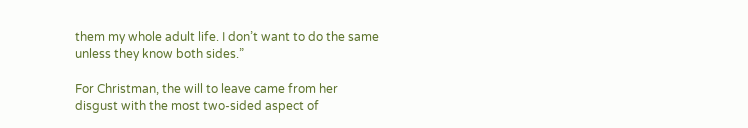them my whole adult life. I don’t want to do the same unless they know both sides.”

For Christman, the will to leave came from her disgust with the most two-sided aspect of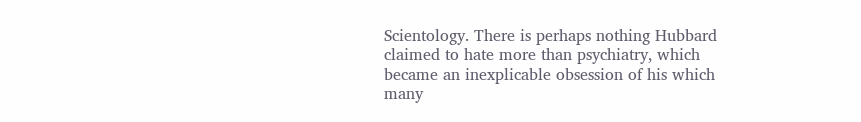Scientology. There is perhaps nothing Hubbard claimed to hate more than psychiatry, which became an inexplicable obsession of his which many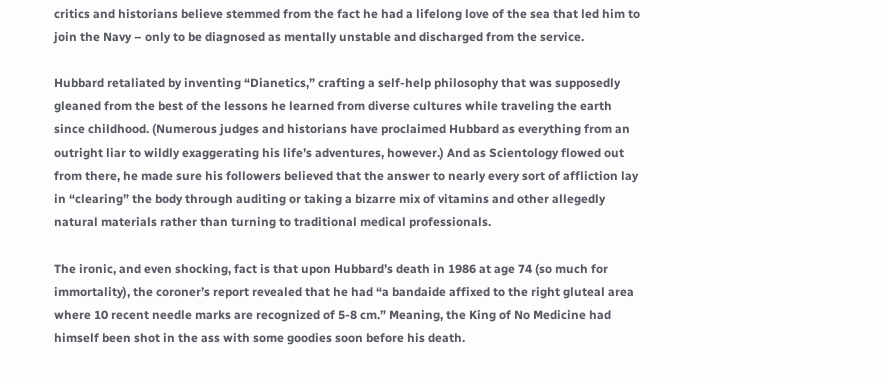critics and historians believe stemmed from the fact he had a lifelong love of the sea that led him to join the Navy – only to be diagnosed as mentally unstable and discharged from the service.

Hubbard retaliated by inventing “Dianetics,” crafting a self-help philosophy that was supposedly gleaned from the best of the lessons he learned from diverse cultures while traveling the earth since childhood. (Numerous judges and historians have proclaimed Hubbard as everything from an outright liar to wildly exaggerating his life’s adventures, however.) And as Scientology flowed out from there, he made sure his followers believed that the answer to nearly every sort of affliction lay in “clearing” the body through auditing or taking a bizarre mix of vitamins and other allegedly natural materials rather than turning to traditional medical professionals.

The ironic, and even shocking, fact is that upon Hubbard’s death in 1986 at age 74 (so much for immortality), the coroner’s report revealed that he had “a bandaide affixed to the right gluteal area where 10 recent needle marks are recognized of 5-8 cm.” Meaning, the King of No Medicine had himself been shot in the ass with some goodies soon before his death.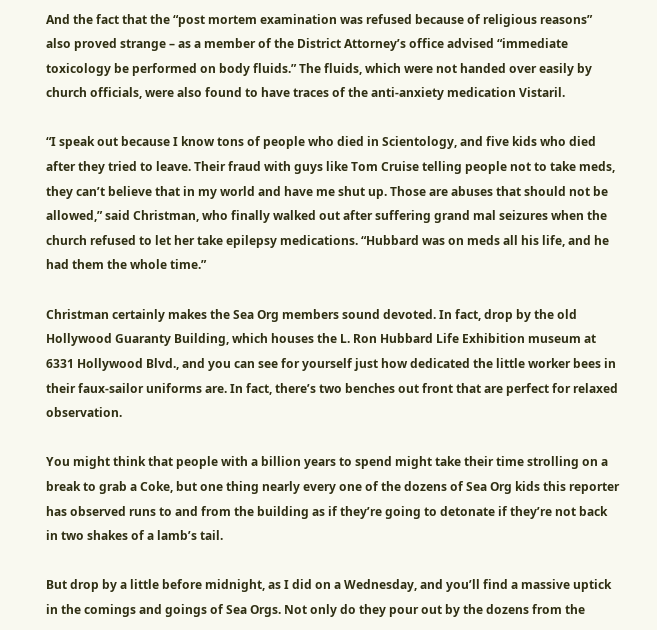And the fact that the “post mortem examination was refused because of religious reasons” also proved strange – as a member of the District Attorney’s office advised “immediate toxicology be performed on body fluids.” The fluids, which were not handed over easily by church officials, were also found to have traces of the anti-anxiety medication Vistaril.

“I speak out because I know tons of people who died in Scientology, and five kids who died after they tried to leave. Their fraud with guys like Tom Cruise telling people not to take meds, they can’t believe that in my world and have me shut up. Those are abuses that should not be allowed,” said Christman, who finally walked out after suffering grand mal seizures when the church refused to let her take epilepsy medications. “Hubbard was on meds all his life, and he had them the whole time.”

Christman certainly makes the Sea Org members sound devoted. In fact, drop by the old Hollywood Guaranty Building, which houses the L. Ron Hubbard Life Exhibition museum at 6331 Hollywood Blvd., and you can see for yourself just how dedicated the little worker bees in their faux-sailor uniforms are. In fact, there’s two benches out front that are perfect for relaxed observation.

You might think that people with a billion years to spend might take their time strolling on a break to grab a Coke, but one thing nearly every one of the dozens of Sea Org kids this reporter has observed runs to and from the building as if they’re going to detonate if they’re not back in two shakes of a lamb’s tail.

But drop by a little before midnight, as I did on a Wednesday, and you’ll find a massive uptick in the comings and goings of Sea Orgs. Not only do they pour out by the dozens from the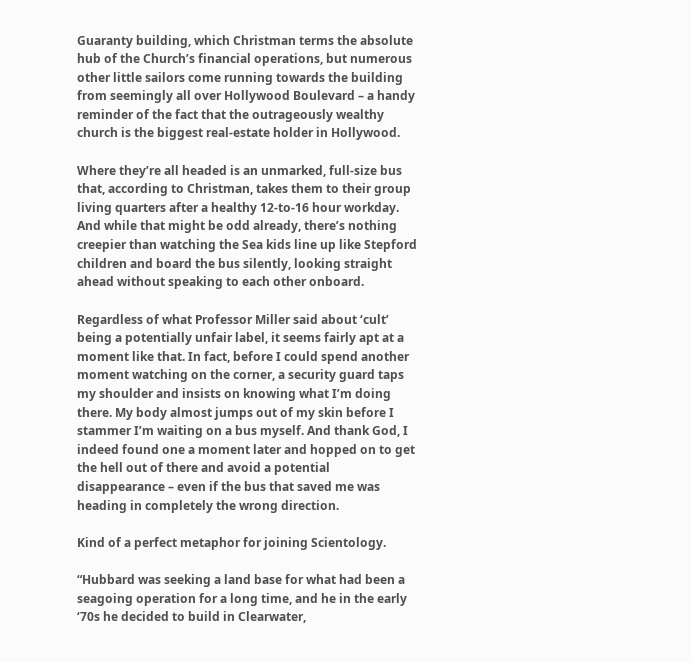Guaranty building, which Christman terms the absolute hub of the Church’s financial operations, but numerous other little sailors come running towards the building from seemingly all over Hollywood Boulevard – a handy reminder of the fact that the outrageously wealthy church is the biggest real-estate holder in Hollywood.

Where they’re all headed is an unmarked, full-size bus that, according to Christman, takes them to their group living quarters after a healthy 12-to-16 hour workday. And while that might be odd already, there’s nothing creepier than watching the Sea kids line up like Stepford children and board the bus silently, looking straight ahead without speaking to each other onboard.

Regardless of what Professor Miller said about ‘cult’ being a potentially unfair label, it seems fairly apt at a moment like that. In fact, before I could spend another moment watching on the corner, a security guard taps my shoulder and insists on knowing what I’m doing there. My body almost jumps out of my skin before I stammer I’m waiting on a bus myself. And thank God, I indeed found one a moment later and hopped on to get the hell out of there and avoid a potential disappearance – even if the bus that saved me was heading in completely the wrong direction.

Kind of a perfect metaphor for joining Scientology.

“Hubbard was seeking a land base for what had been a seagoing operation for a long time, and he in the early ‘70s he decided to build in Clearwater,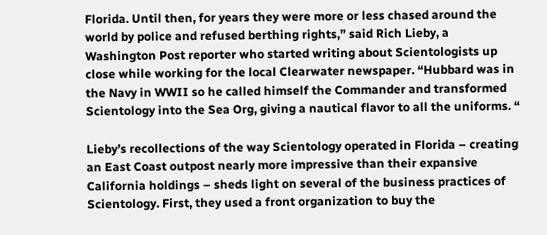Florida. Until then, for years they were more or less chased around the world by police and refused berthing rights,” said Rich Lieby, a Washington Post reporter who started writing about Scientologists up close while working for the local Clearwater newspaper. “Hubbard was in the Navy in WWII so he called himself the Commander and transformed Scientology into the Sea Org, giving a nautical flavor to all the uniforms. “

Lieby’s recollections of the way Scientology operated in Florida – creating an East Coast outpost nearly more impressive than their expansive California holdings – sheds light on several of the business practices of Scientology. First, they used a front organization to buy the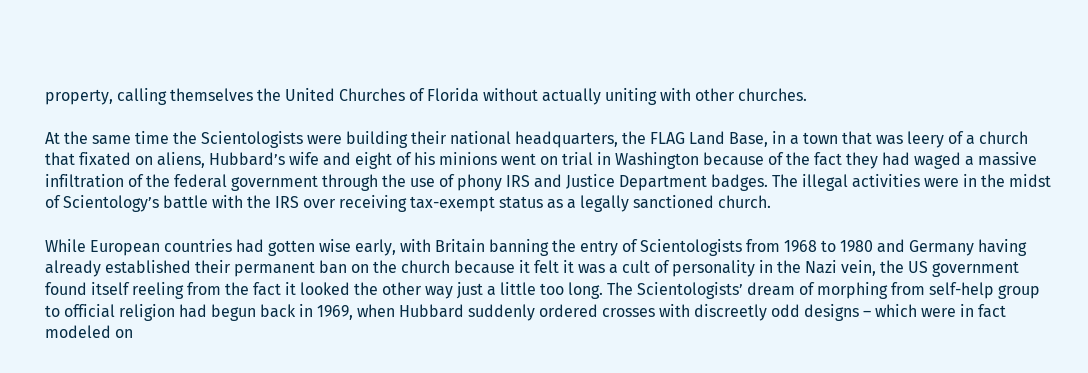property, calling themselves the United Churches of Florida without actually uniting with other churches.

At the same time the Scientologists were building their national headquarters, the FLAG Land Base, in a town that was leery of a church that fixated on aliens, Hubbard’s wife and eight of his minions went on trial in Washington because of the fact they had waged a massive infiltration of the federal government through the use of phony IRS and Justice Department badges. The illegal activities were in the midst of Scientology’s battle with the IRS over receiving tax-exempt status as a legally sanctioned church.

While European countries had gotten wise early, with Britain banning the entry of Scientologists from 1968 to 1980 and Germany having already established their permanent ban on the church because it felt it was a cult of personality in the Nazi vein, the US government found itself reeling from the fact it looked the other way just a little too long. The Scientologists’ dream of morphing from self-help group to official religion had begun back in 1969, when Hubbard suddenly ordered crosses with discreetly odd designs – which were in fact modeled on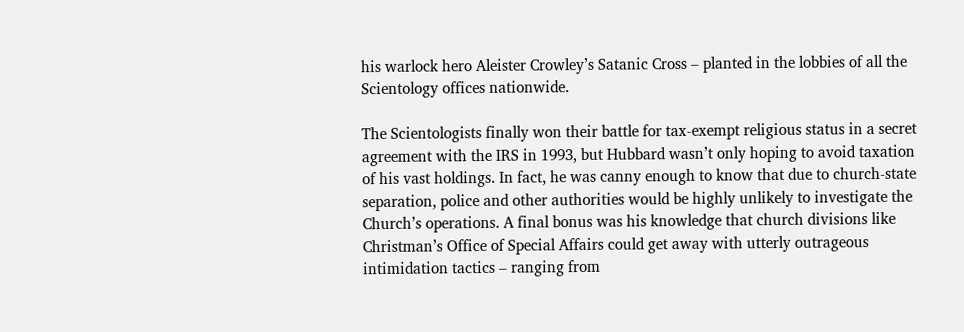his warlock hero Aleister Crowley’s Satanic Cross – planted in the lobbies of all the Scientology offices nationwide.

The Scientologists finally won their battle for tax-exempt religious status in a secret agreement with the IRS in 1993, but Hubbard wasn’t only hoping to avoid taxation of his vast holdings. In fact, he was canny enough to know that due to church-state separation, police and other authorities would be highly unlikely to investigate the Church’s operations. A final bonus was his knowledge that church divisions like Christman’s Office of Special Affairs could get away with utterly outrageous intimidation tactics – ranging from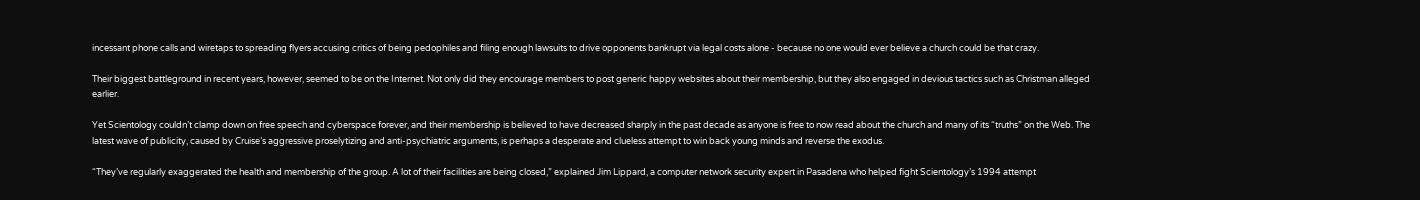incessant phone calls and wiretaps to spreading flyers accusing critics of being pedophiles and filing enough lawsuits to drive opponents bankrupt via legal costs alone - because no one would ever believe a church could be that crazy.

Their biggest battleground in recent years, however, seemed to be on the Internet. Not only did they encourage members to post generic happy websites about their membership, but they also engaged in devious tactics such as Christman alleged earlier.

Yet Scientology couldn’t clamp down on free speech and cyberspace forever, and their membership is believed to have decreased sharply in the past decade as anyone is free to now read about the church and many of its “truths” on the Web. The latest wave of publicity, caused by Cruise’s aggressive proselytizing and anti-psychiatric arguments, is perhaps a desperate and clueless attempt to win back young minds and reverse the exodus.

“They’ve regularly exaggerated the health and membership of the group. A lot of their facilities are being closed,” explained Jim Lippard, a computer network security expert in Pasadena who helped fight Scientology’s 1994 attempt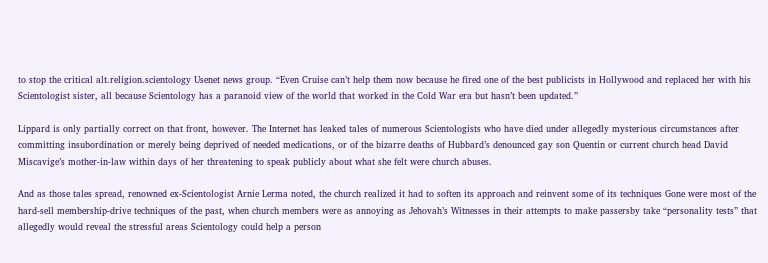to stop the critical alt.religion.scientology Usenet news group. “Even Cruise can’t help them now because he fired one of the best publicists in Hollywood and replaced her with his Scientologist sister, all because Scientology has a paranoid view of the world that worked in the Cold War era but hasn’t been updated.”

Lippard is only partially correct on that front, however. The Internet has leaked tales of numerous Scientologists who have died under allegedly mysterious circumstances after committing insubordination or merely being deprived of needed medications, or of the bizarre deaths of Hubbard’s denounced gay son Quentin or current church head David Miscavige’s mother-in-law within days of her threatening to speak publicly about what she felt were church abuses.

And as those tales spread, renowned ex-Scientologist Arnie Lerma noted, the church realized it had to soften its approach and reinvent some of its techniques Gone were most of the hard-sell membership-drive techniques of the past, when church members were as annoying as Jehovah’s Witnesses in their attempts to make passersby take “personality tests” that allegedly would reveal the stressful areas Scientology could help a person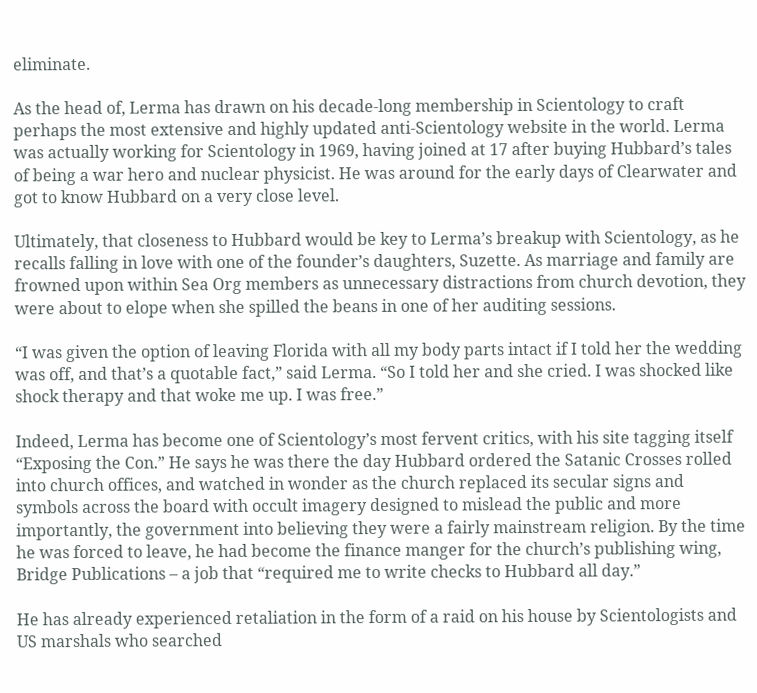eliminate.

As the head of, Lerma has drawn on his decade-long membership in Scientology to craft perhaps the most extensive and highly updated anti-Scientology website in the world. Lerma was actually working for Scientology in 1969, having joined at 17 after buying Hubbard’s tales of being a war hero and nuclear physicist. He was around for the early days of Clearwater and got to know Hubbard on a very close level.

Ultimately, that closeness to Hubbard would be key to Lerma’s breakup with Scientology, as he recalls falling in love with one of the founder’s daughters, Suzette. As marriage and family are frowned upon within Sea Org members as unnecessary distractions from church devotion, they were about to elope when she spilled the beans in one of her auditing sessions.

“I was given the option of leaving Florida with all my body parts intact if I told her the wedding was off, and that’s a quotable fact,” said Lerma. “So I told her and she cried. I was shocked like shock therapy and that woke me up. I was free.”

Indeed, Lerma has become one of Scientology’s most fervent critics, with his site tagging itself “Exposing the Con.” He says he was there the day Hubbard ordered the Satanic Crosses rolled into church offices, and watched in wonder as the church replaced its secular signs and symbols across the board with occult imagery designed to mislead the public and more importantly, the government into believing they were a fairly mainstream religion. By the time he was forced to leave, he had become the finance manger for the church’s publishing wing, Bridge Publications – a job that “required me to write checks to Hubbard all day.”

He has already experienced retaliation in the form of a raid on his house by Scientologists and US marshals who searched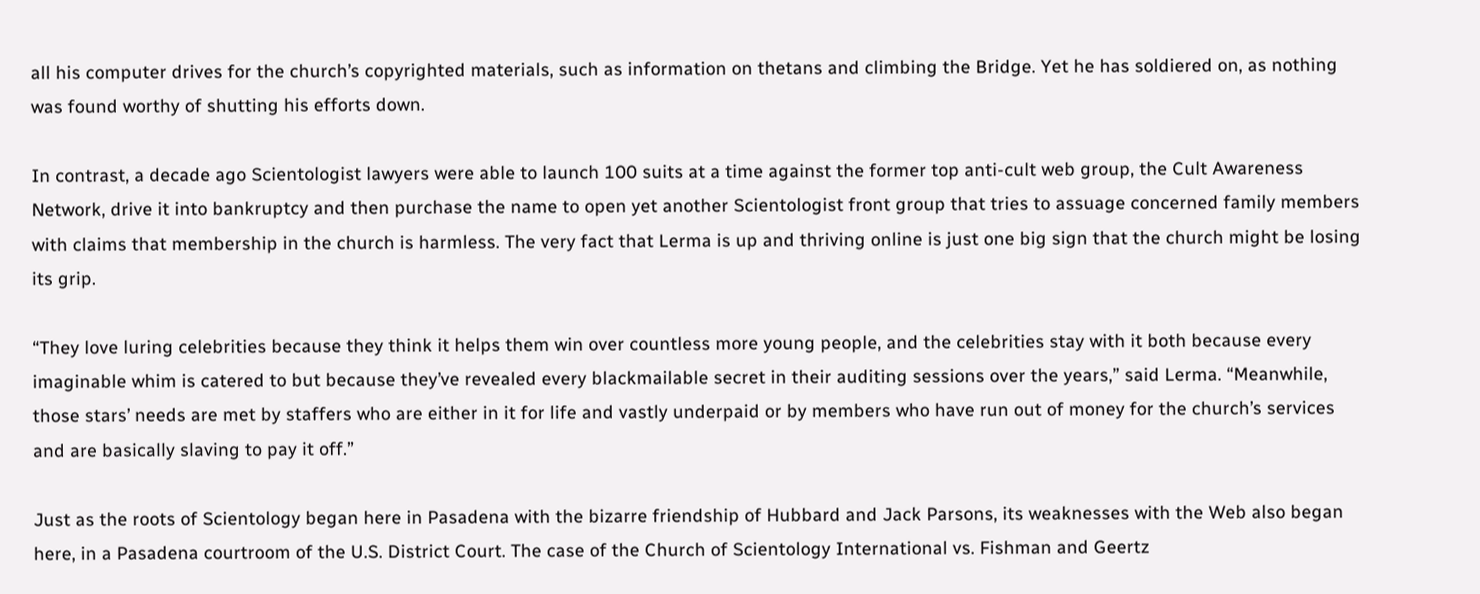all his computer drives for the church’s copyrighted materials, such as information on thetans and climbing the Bridge. Yet he has soldiered on, as nothing was found worthy of shutting his efforts down.

In contrast, a decade ago Scientologist lawyers were able to launch 100 suits at a time against the former top anti-cult web group, the Cult Awareness Network, drive it into bankruptcy and then purchase the name to open yet another Scientologist front group that tries to assuage concerned family members with claims that membership in the church is harmless. The very fact that Lerma is up and thriving online is just one big sign that the church might be losing its grip.

“They love luring celebrities because they think it helps them win over countless more young people, and the celebrities stay with it both because every imaginable whim is catered to but because they’ve revealed every blackmailable secret in their auditing sessions over the years,” said Lerma. “Meanwhile, those stars’ needs are met by staffers who are either in it for life and vastly underpaid or by members who have run out of money for the church’s services and are basically slaving to pay it off.”

Just as the roots of Scientology began here in Pasadena with the bizarre friendship of Hubbard and Jack Parsons, its weaknesses with the Web also began here, in a Pasadena courtroom of the U.S. District Court. The case of the Church of Scientology International vs. Fishman and Geertz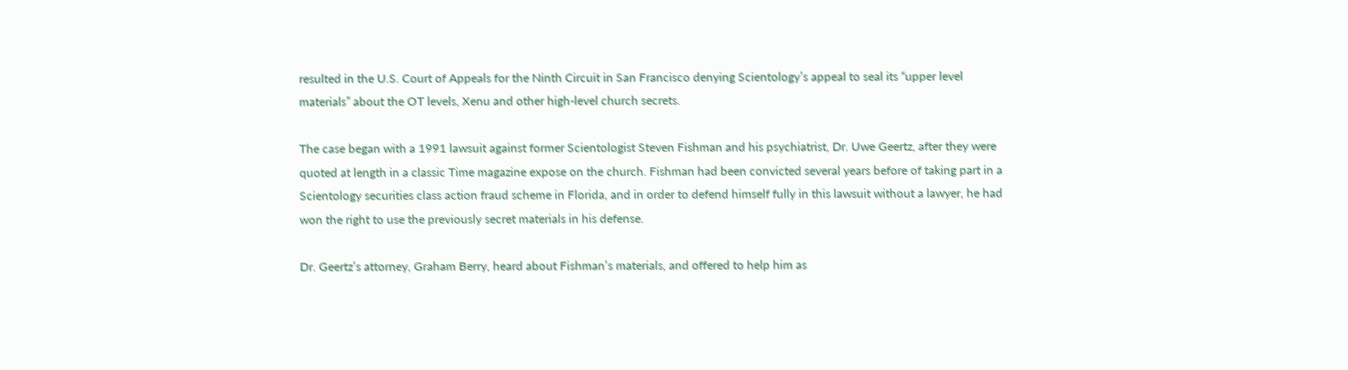resulted in the U.S. Court of Appeals for the Ninth Circuit in San Francisco denying Scientology’s appeal to seal its “upper level materials” about the OT levels, Xenu and other high-level church secrets.

The case began with a 1991 lawsuit against former Scientologist Steven Fishman and his psychiatrist, Dr. Uwe Geertz, after they were quoted at length in a classic Time magazine expose on the church. Fishman had been convicted several years before of taking part in a Scientology securities class action fraud scheme in Florida, and in order to defend himself fully in this lawsuit without a lawyer, he had won the right to use the previously secret materials in his defense.

Dr. Geertz’s attorney, Graham Berry, heard about Fishman’s materials, and offered to help him as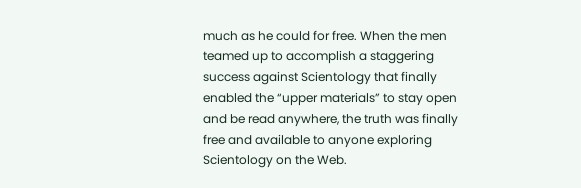much as he could for free. When the men teamed up to accomplish a staggering success against Scientology that finally enabled the “upper materials” to stay open and be read anywhere, the truth was finally free and available to anyone exploring Scientology on the Web.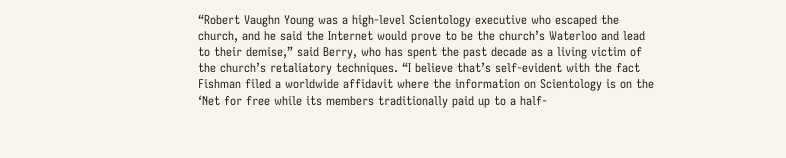“Robert Vaughn Young was a high-level Scientology executive who escaped the church, and he said the Internet would prove to be the church’s Waterloo and lead to their demise,” said Berry, who has spent the past decade as a living victim of the church’s retaliatory techniques. “I believe that’s self-evident with the fact Fishman filed a worldwide affidavit where the information on Scientology is on the ‘Net for free while its members traditionally paid up to a half-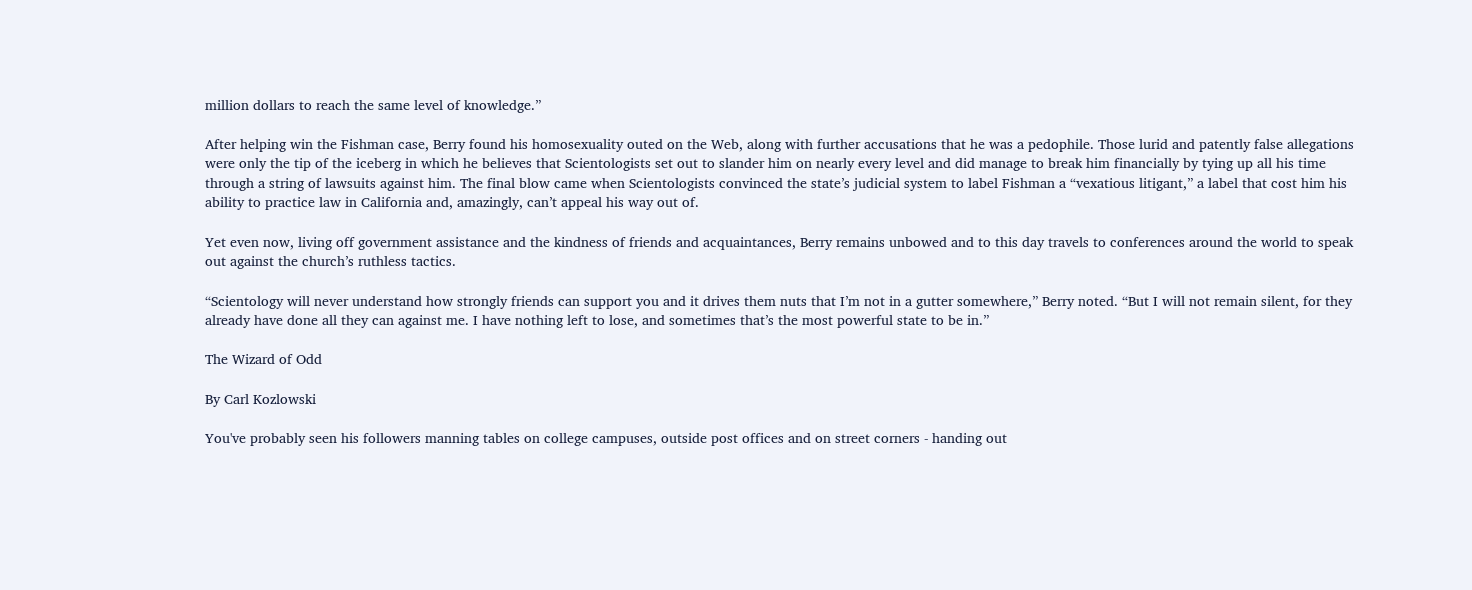million dollars to reach the same level of knowledge.”

After helping win the Fishman case, Berry found his homosexuality outed on the Web, along with further accusations that he was a pedophile. Those lurid and patently false allegations were only the tip of the iceberg in which he believes that Scientologists set out to slander him on nearly every level and did manage to break him financially by tying up all his time through a string of lawsuits against him. The final blow came when Scientologists convinced the state’s judicial system to label Fishman a “vexatious litigant,” a label that cost him his ability to practice law in California and, amazingly, can’t appeal his way out of.

Yet even now, living off government assistance and the kindness of friends and acquaintances, Berry remains unbowed and to this day travels to conferences around the world to speak out against the church’s ruthless tactics.

“Scientology will never understand how strongly friends can support you and it drives them nuts that I’m not in a gutter somewhere,” Berry noted. “But I will not remain silent, for they already have done all they can against me. I have nothing left to lose, and sometimes that’s the most powerful state to be in.”

The Wizard of Odd

By Carl Kozlowski

You've probably seen his followers manning tables on college campuses, outside post offices and on street corners - handing out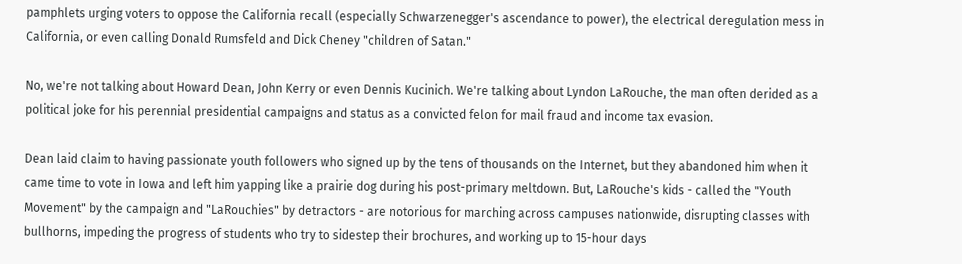pamphlets urging voters to oppose the California recall (especially Schwarzenegger's ascendance to power), the electrical deregulation mess in California, or even calling Donald Rumsfeld and Dick Cheney "children of Satan."

No, we're not talking about Howard Dean, John Kerry or even Dennis Kucinich. We're talking about Lyndon LaRouche, the man often derided as a political joke for his perennial presidential campaigns and status as a convicted felon for mail fraud and income tax evasion.

Dean laid claim to having passionate youth followers who signed up by the tens of thousands on the Internet, but they abandoned him when it came time to vote in Iowa and left him yapping like a prairie dog during his post-primary meltdown. But, LaRouche's kids - called the "Youth Movement" by the campaign and "LaRouchies" by detractors - are notorious for marching across campuses nationwide, disrupting classes with bullhorns, impeding the progress of students who try to sidestep their brochures, and working up to 15-hour days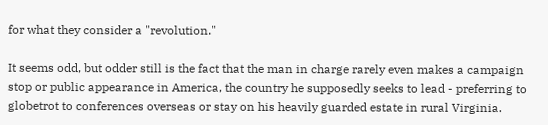for what they consider a "revolution."

It seems odd, but odder still is the fact that the man in charge rarely even makes a campaign stop or public appearance in America, the country he supposedly seeks to lead - preferring to globetrot to conferences overseas or stay on his heavily guarded estate in rural Virginia.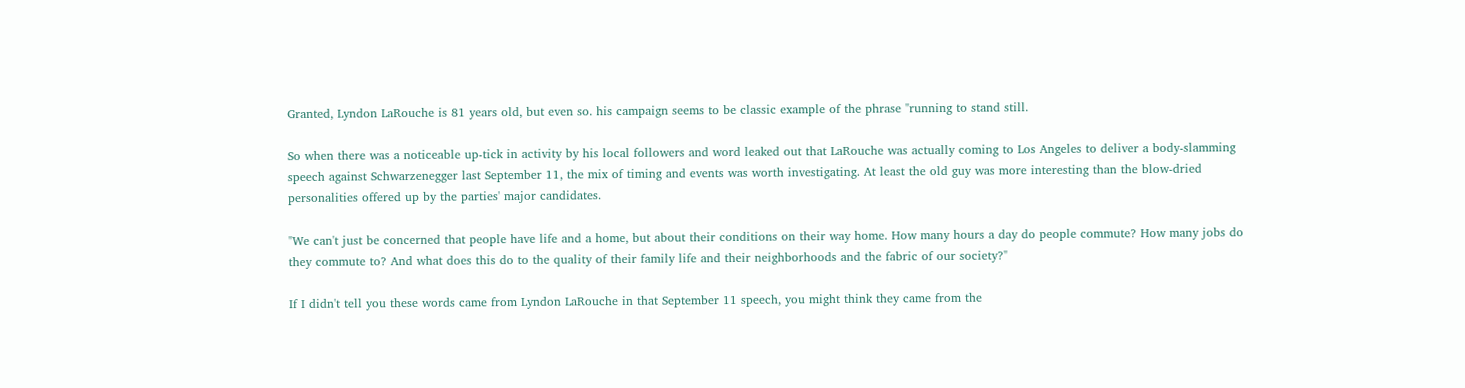Granted, Lyndon LaRouche is 81 years old, but even so. his campaign seems to be classic example of the phrase "running to stand still.

So when there was a noticeable up-tick in activity by his local followers and word leaked out that LaRouche was actually coming to Los Angeles to deliver a body-slamming speech against Schwarzenegger last September 11, the mix of timing and events was worth investigating. At least the old guy was more interesting than the blow-dried personalities offered up by the parties' major candidates.

"We can't just be concerned that people have life and a home, but about their conditions on their way home. How many hours a day do people commute? How many jobs do they commute to? And what does this do to the quality of their family life and their neighborhoods and the fabric of our society?"

If I didn't tell you these words came from Lyndon LaRouche in that September 11 speech, you might think they came from the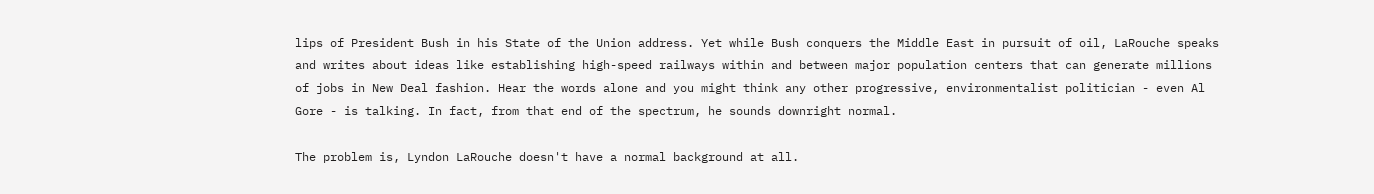lips of President Bush in his State of the Union address. Yet while Bush conquers the Middle East in pursuit of oil, LaRouche speaks and writes about ideas like establishing high-speed railways within and between major population centers that can generate millions of jobs in New Deal fashion. Hear the words alone and you might think any other progressive, environmentalist politician - even Al Gore - is talking. In fact, from that end of the spectrum, he sounds downright normal.

The problem is, Lyndon LaRouche doesn't have a normal background at all.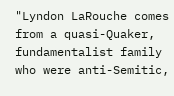"Lyndon LaRouche comes from a quasi-Quaker, fundamentalist family who were anti-Semitic,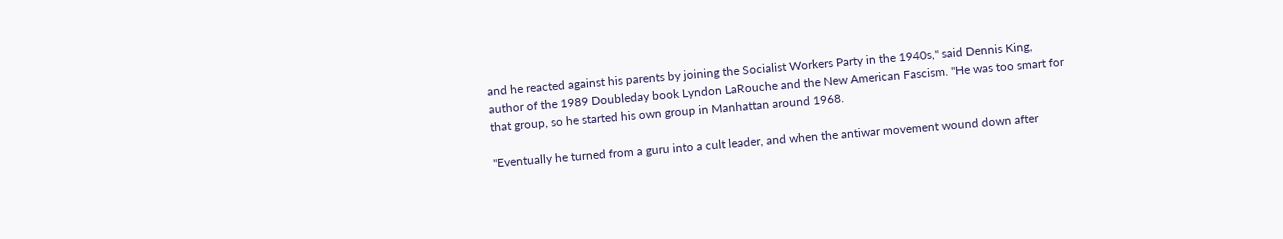and he reacted against his parents by joining the Socialist Workers Party in the 1940s," said Dennis King, author of the 1989 Doubleday book Lyndon LaRouche and the New American Fascism. "He was too smart for that group, so he started his own group in Manhattan around 1968.

"Eventually he turned from a guru into a cult leader, and when the antiwar movement wound down after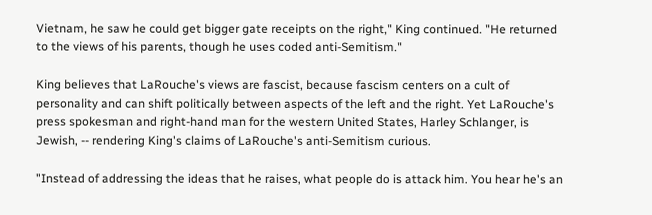Vietnam, he saw he could get bigger gate receipts on the right," King continued. "He returned to the views of his parents, though he uses coded anti-Semitism."

King believes that LaRouche's views are fascist, because fascism centers on a cult of personality and can shift politically between aspects of the left and the right. Yet LaRouche's press spokesman and right-hand man for the western United States, Harley Schlanger, is Jewish, -- rendering King's claims of LaRouche's anti-Semitism curious.

"Instead of addressing the ideas that he raises, what people do is attack him. You hear he's an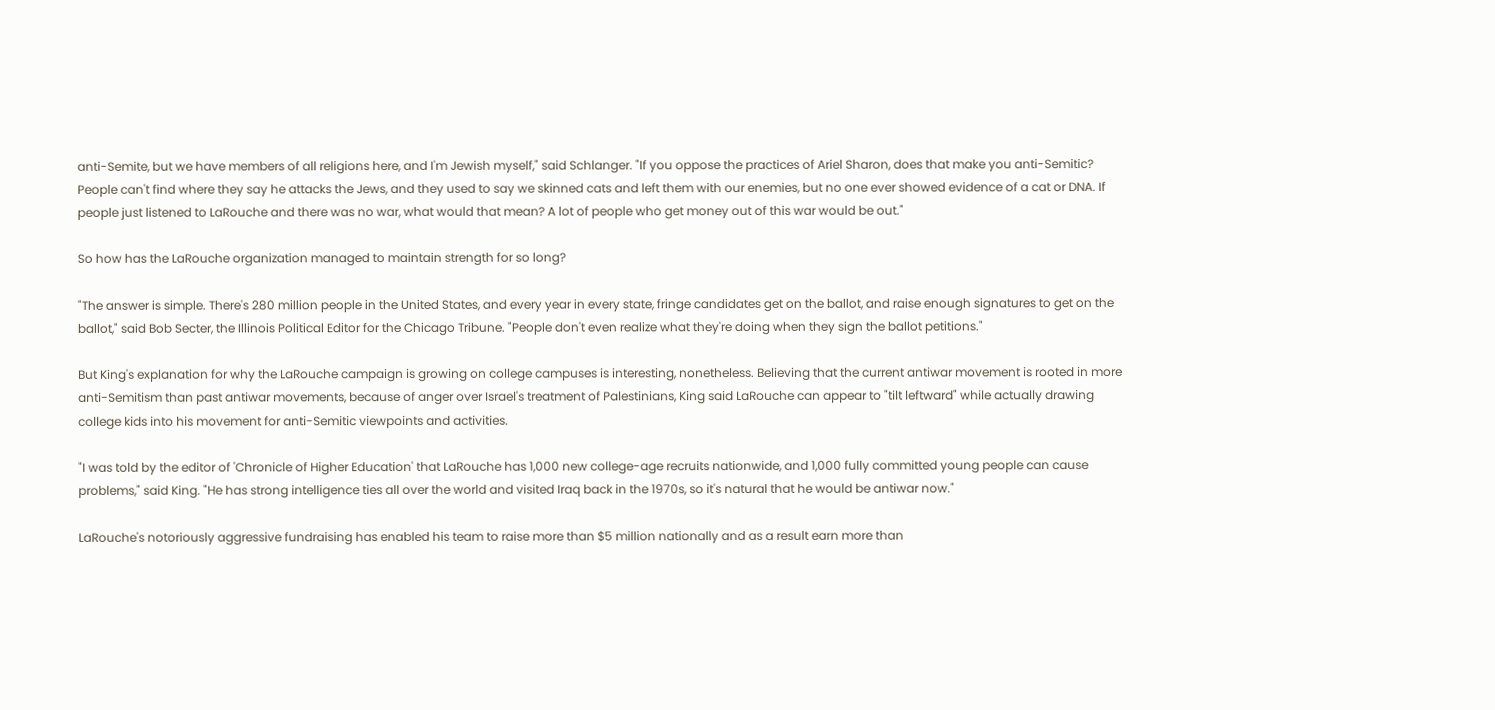anti-Semite, but we have members of all religions here, and I'm Jewish myself," said Schlanger. "If you oppose the practices of Ariel Sharon, does that make you anti-Semitic? People can't find where they say he attacks the Jews, and they used to say we skinned cats and left them with our enemies, but no one ever showed evidence of a cat or DNA. If people just listened to LaRouche and there was no war, what would that mean? A lot of people who get money out of this war would be out."

So how has the LaRouche organization managed to maintain strength for so long?

"The answer is simple. There's 280 million people in the United States, and every year in every state, fringe candidates get on the ballot, and raise enough signatures to get on the ballot," said Bob Secter, the Illinois Political Editor for the Chicago Tribune. "People don't even realize what they're doing when they sign the ballot petitions."

But King's explanation for why the LaRouche campaign is growing on college campuses is interesting, nonetheless. Believing that the current antiwar movement is rooted in more anti-Semitism than past antiwar movements, because of anger over Israel's treatment of Palestinians, King said LaRouche can appear to "tilt leftward" while actually drawing college kids into his movement for anti-Semitic viewpoints and activities.

"I was told by the editor of 'Chronicle of Higher Education' that LaRouche has 1,000 new college-age recruits nationwide, and 1,000 fully committed young people can cause problems," said King. "He has strong intelligence ties all over the world and visited Iraq back in the 1970s, so it's natural that he would be antiwar now."

LaRouche's notoriously aggressive fundraising has enabled his team to raise more than $5 million nationally and as a result earn more than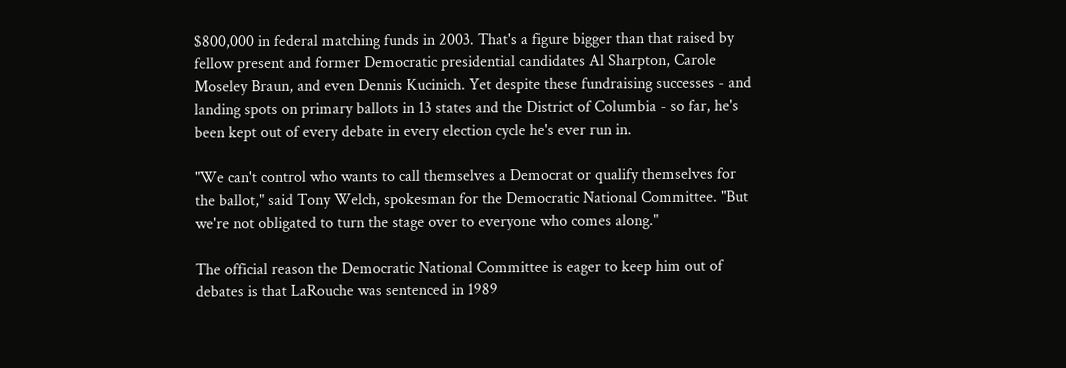$800,000 in federal matching funds in 2003. That's a figure bigger than that raised by fellow present and former Democratic presidential candidates Al Sharpton, Carole Moseley Braun, and even Dennis Kucinich. Yet despite these fundraising successes - and landing spots on primary ballots in 13 states and the District of Columbia - so far, he's been kept out of every debate in every election cycle he's ever run in.

"We can't control who wants to call themselves a Democrat or qualify themselves for the ballot," said Tony Welch, spokesman for the Democratic National Committee. "But we're not obligated to turn the stage over to everyone who comes along."

The official reason the Democratic National Committee is eager to keep him out of debates is that LaRouche was sentenced in 1989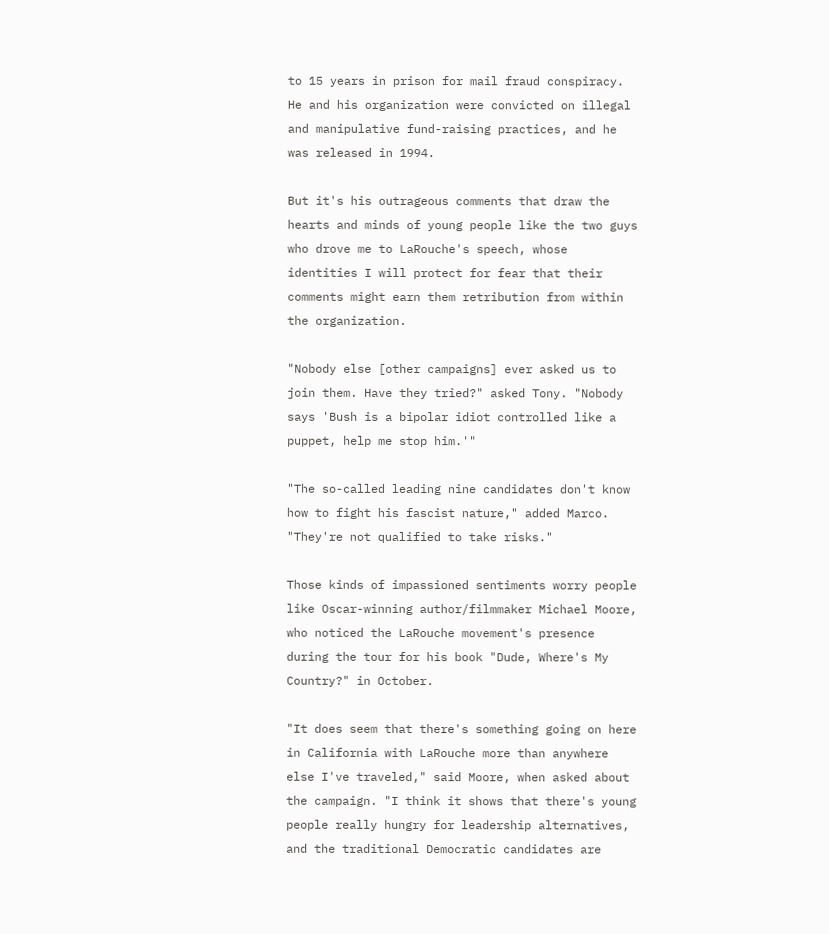to 15 years in prison for mail fraud conspiracy. He and his organization were convicted on illegal and manipulative fund-raising practices, and he was released in 1994.

But it's his outrageous comments that draw the hearts and minds of young people like the two guys who drove me to LaRouche's speech, whose identities I will protect for fear that their comments might earn them retribution from within the organization.

"Nobody else [other campaigns] ever asked us to join them. Have they tried?" asked Tony. "Nobody says 'Bush is a bipolar idiot controlled like a puppet, help me stop him.'"

"The so-called leading nine candidates don't know how to fight his fascist nature," added Marco. "They're not qualified to take risks."

Those kinds of impassioned sentiments worry people like Oscar-winning author/filmmaker Michael Moore, who noticed the LaRouche movement's presence during the tour for his book "Dude, Where's My Country?" in October.

"It does seem that there's something going on here in California with LaRouche more than anywhere else I've traveled," said Moore, when asked about the campaign. "I think it shows that there's young people really hungry for leadership alternatives, and the traditional Democratic candidates are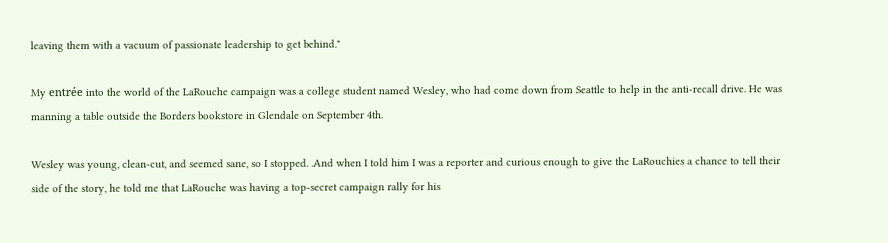leaving them with a vacuum of passionate leadership to get behind."

My entrée into the world of the LaRouche campaign was a college student named Wesley, who had come down from Seattle to help in the anti-recall drive. He was manning a table outside the Borders bookstore in Glendale on September 4th.

Wesley was young, clean-cut, and seemed sane, so I stopped. .And when I told him I was a reporter and curious enough to give the LaRouchies a chance to tell their side of the story, he told me that LaRouche was having a top-secret campaign rally for his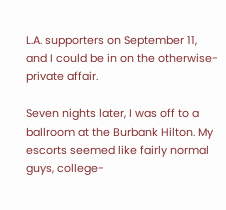L.A. supporters on September 11, and I could be in on the otherwise-private affair.

Seven nights later, I was off to a ballroom at the Burbank Hilton. My escorts seemed like fairly normal guys, college-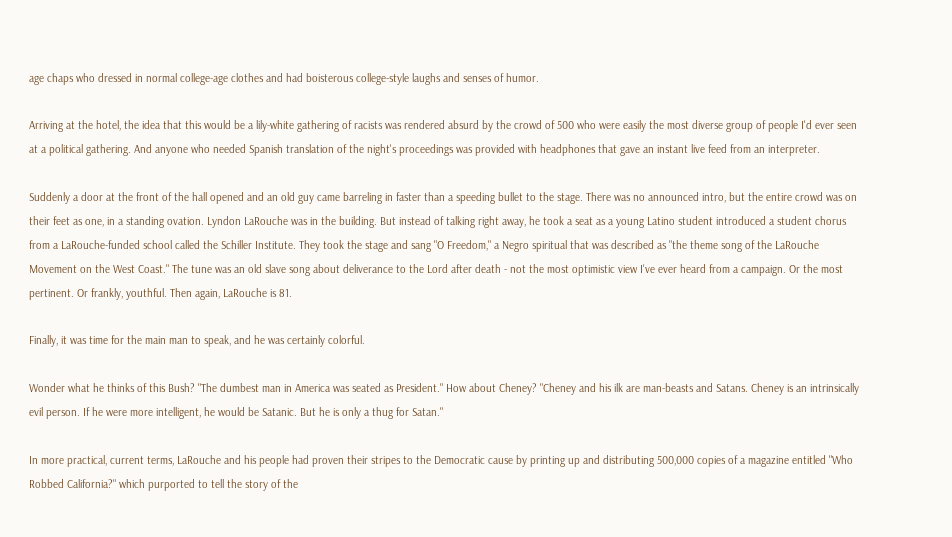age chaps who dressed in normal college-age clothes and had boisterous college-style laughs and senses of humor.

Arriving at the hotel, the idea that this would be a lily-white gathering of racists was rendered absurd by the crowd of 500 who were easily the most diverse group of people I'd ever seen at a political gathering. And anyone who needed Spanish translation of the night's proceedings was provided with headphones that gave an instant live feed from an interpreter.

Suddenly a door at the front of the hall opened and an old guy came barreling in faster than a speeding bullet to the stage. There was no announced intro, but the entire crowd was on their feet as one, in a standing ovation. Lyndon LaRouche was in the building. But instead of talking right away, he took a seat as a young Latino student introduced a student chorus from a LaRouche-funded school called the Schiller Institute. They took the stage and sang "O Freedom," a Negro spiritual that was described as "the theme song of the LaRouche Movement on the West Coast." The tune was an old slave song about deliverance to the Lord after death - not the most optimistic view I've ever heard from a campaign. Or the most pertinent. Or frankly, youthful. Then again, LaRouche is 81.

Finally, it was time for the main man to speak, and he was certainly colorful.

Wonder what he thinks of this Bush? "The dumbest man in America was seated as President." How about Cheney? "Cheney and his ilk are man-beasts and Satans. Cheney is an intrinsically evil person. If he were more intelligent, he would be Satanic. But he is only a thug for Satan."

In more practical, current terms, LaRouche and his people had proven their stripes to the Democratic cause by printing up and distributing 500,000 copies of a magazine entitled "Who Robbed California?" which purported to tell the story of the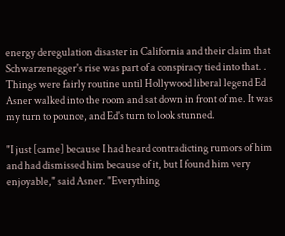energy deregulation disaster in California and their claim that Schwarzenegger's rise was part of a conspiracy tied into that. . Things were fairly routine until Hollywood liberal legend Ed Asner walked into the room and sat down in front of me. It was my turn to pounce, and Ed's turn to look stunned.

"I just [came] because I had heard contradicting rumors of him and had dismissed him because of it, but I found him very enjoyable," said Asner. "Everything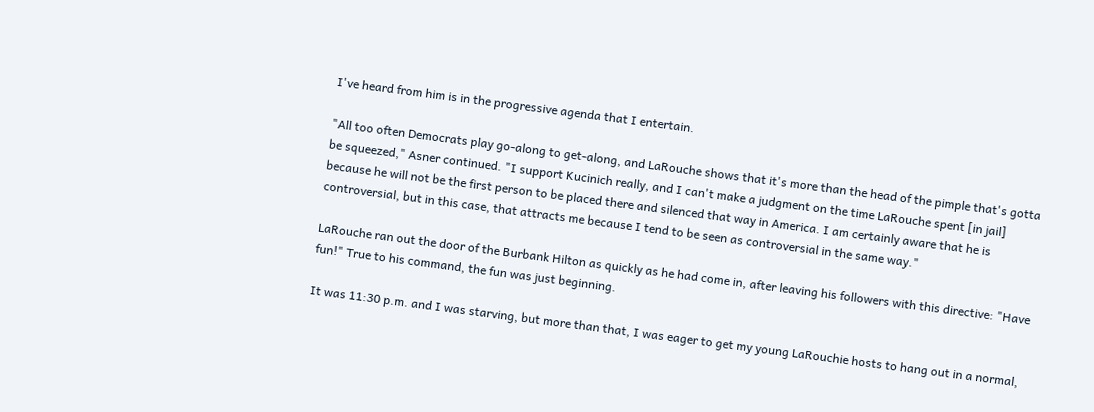I've heard from him is in the progressive agenda that I entertain.

"All too often Democrats play go-along to get-along, and LaRouche shows that it's more than the head of the pimple that's gotta be squeezed," Asner continued. "I support Kucinich really, and I can't make a judgment on the time LaRouche spent [in jail] because he will not be the first person to be placed there and silenced that way in America. I am certainly aware that he is controversial, but in this case, that attracts me because I tend to be seen as controversial in the same way."

LaRouche ran out the door of the Burbank Hilton as quickly as he had come in, after leaving his followers with this directive: "Have fun!" True to his command, the fun was just beginning.

It was 11:30 p.m. and I was starving, but more than that, I was eager to get my young LaRouchie hosts to hang out in a normal,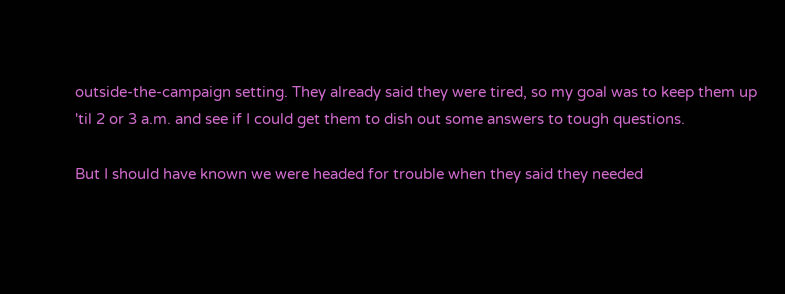outside-the-campaign setting. They already said they were tired, so my goal was to keep them up 'til 2 or 3 a.m. and see if I could get them to dish out some answers to tough questions.

But I should have known we were headed for trouble when they said they needed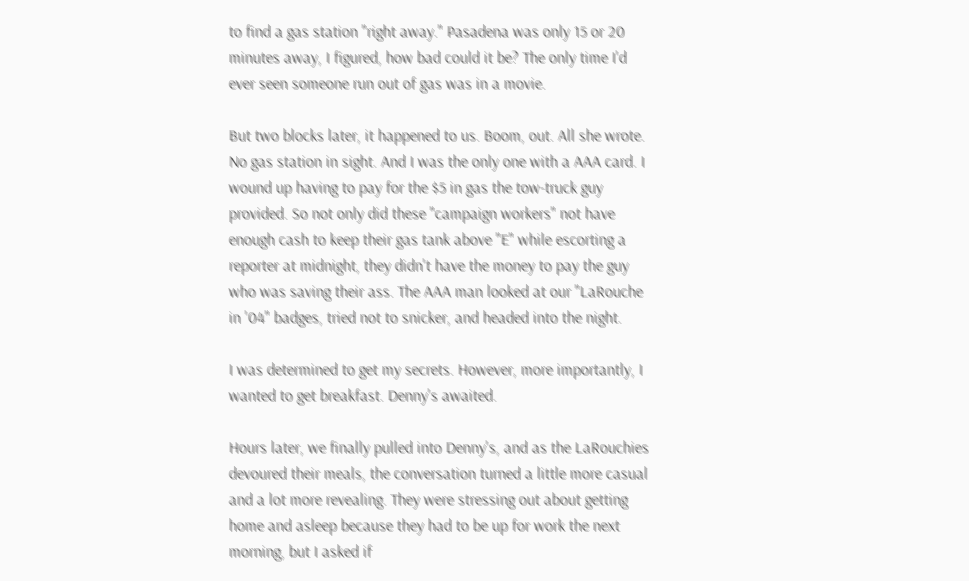to find a gas station "right away." Pasadena was only 15 or 20 minutes away, I figured, how bad could it be? The only time I'd ever seen someone run out of gas was in a movie.

But two blocks later, it happened to us. Boom, out. All she wrote. No gas station in sight. And I was the only one with a AAA card. I wound up having to pay for the $5 in gas the tow-truck guy provided. So not only did these "campaign workers" not have enough cash to keep their gas tank above "E" while escorting a reporter at midnight, they didn't have the money to pay the guy who was saving their ass. The AAA man looked at our "LaRouche in '04" badges, tried not to snicker, and headed into the night.

I was determined to get my secrets. However, more importantly, I wanted to get breakfast. Denny's awaited.

Hours later, we finally pulled into Denny's, and as the LaRouchies devoured their meals, the conversation turned a little more casual and a lot more revealing. They were stressing out about getting home and asleep because they had to be up for work the next morning, but I asked if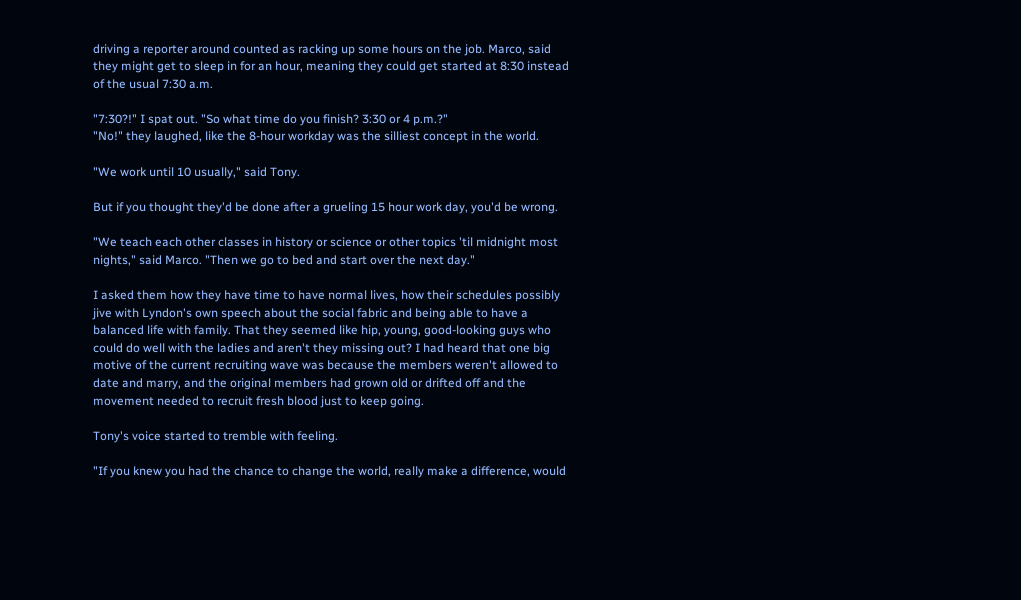driving a reporter around counted as racking up some hours on the job. Marco, said they might get to sleep in for an hour, meaning they could get started at 8:30 instead of the usual 7:30 a.m.

"7:30?!" I spat out. "So what time do you finish? 3:30 or 4 p.m.?"
"No!" they laughed, like the 8-hour workday was the silliest concept in the world.

"We work until 10 usually," said Tony.

But if you thought they'd be done after a grueling 15 hour work day, you'd be wrong.

"We teach each other classes in history or science or other topics 'til midnight most nights," said Marco. "Then we go to bed and start over the next day."

I asked them how they have time to have normal lives, how their schedules possibly jive with Lyndon's own speech about the social fabric and being able to have a balanced life with family. That they seemed like hip, young, good-looking guys who could do well with the ladies and aren't they missing out? I had heard that one big motive of the current recruiting wave was because the members weren't allowed to date and marry, and the original members had grown old or drifted off and the movement needed to recruit fresh blood just to keep going.

Tony's voice started to tremble with feeling.

"If you knew you had the chance to change the world, really make a difference, would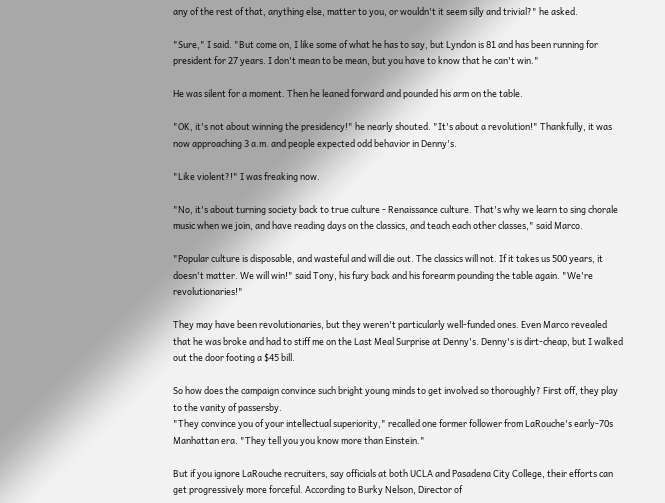any of the rest of that, anything else, matter to you, or wouldn't it seem silly and trivial?" he asked.

"Sure," I said. "But come on, I like some of what he has to say, but Lyndon is 81 and has been running for president for 27 years. I don't mean to be mean, but you have to know that he can't win."

He was silent for a moment. Then he leaned forward and pounded his arm on the table.

"OK, it's not about winning the presidency!" he nearly shouted. "It's about a revolution!" Thankfully, it was now approaching 3 a.m. and people expected odd behavior in Denny's.

"Like violent?!" I was freaking now.

"No, it's about turning society back to true culture - Renaissance culture. That's why we learn to sing chorale music when we join, and have reading days on the classics, and teach each other classes," said Marco.

"Popular culture is disposable, and wasteful and will die out. The classics will not. If it takes us 500 years, it doesn't matter. We will win!" said Tony, his fury back and his forearm pounding the table again. "We're revolutionaries!"

They may have been revolutionaries, but they weren't particularly well-funded ones. Even Marco revealed that he was broke and had to stiff me on the Last Meal Surprise at Denny's. Denny's is dirt-cheap, but I walked out the door footing a $45 bill.

So how does the campaign convince such bright young minds to get involved so thoroughly? First off, they play to the vanity of passersby.
"They convince you of your intellectual superiority," recalled one former follower from LaRouche's early-70s Manhattan era. "They tell you you know more than Einstein."

But if you ignore LaRouche recruiters, say officials at both UCLA and Pasadena City College, their efforts can get progressively more forceful. According to Burky Nelson, Director of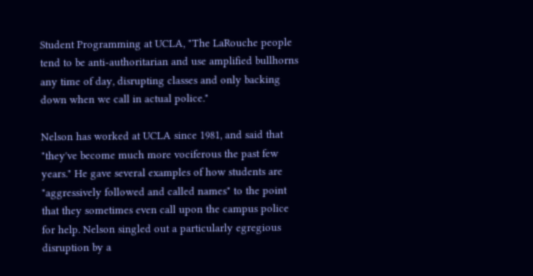Student Programming at UCLA, "The LaRouche people tend to be anti-authoritarian and use amplified bullhorns any time of day, disrupting classes and only backing down when we call in actual police."

Nelson has worked at UCLA since 1981, and said that "they've become much more vociferous the past few years." He gave several examples of how students are "aggressively followed and called names" to the point that they sometimes even call upon the campus police for help. Nelson singled out a particularly egregious disruption by a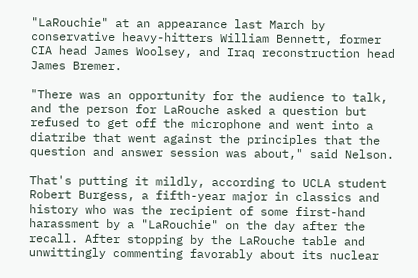"LaRouchie" at an appearance last March by conservative heavy-hitters William Bennett, former CIA head James Woolsey, and Iraq reconstruction head James Bremer.

"There was an opportunity for the audience to talk, and the person for LaRouche asked a question but refused to get off the microphone and went into a diatribe that went against the principles that the question and answer session was about," said Nelson.

That's putting it mildly, according to UCLA student Robert Burgess, a fifth-year major in classics and history who was the recipient of some first-hand harassment by a "LaRouchie" on the day after the recall. After stopping by the LaRouche table and unwittingly commenting favorably about its nuclear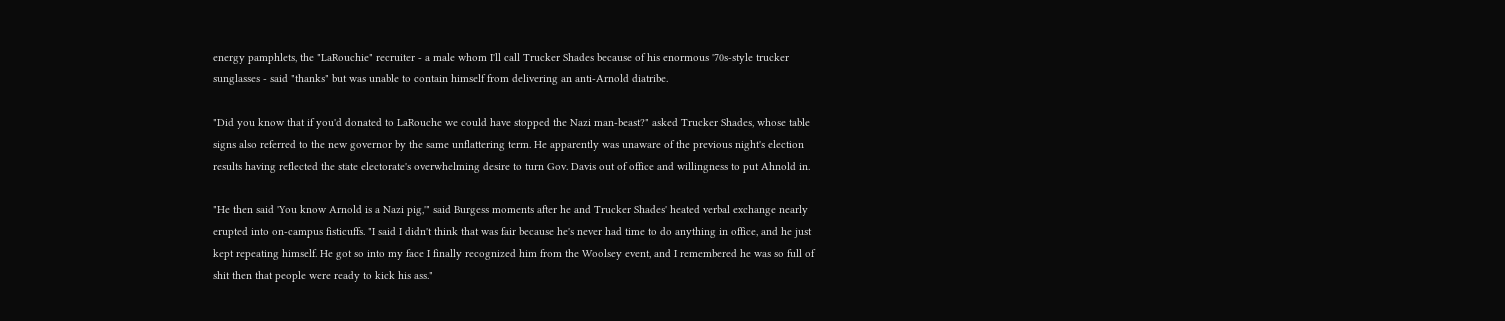energy pamphlets, the "LaRouchie" recruiter - a male whom I'll call Trucker Shades because of his enormous '70s-style trucker sunglasses - said "thanks" but was unable to contain himself from delivering an anti-Arnold diatribe.

"Did you know that if you'd donated to LaRouche we could have stopped the Nazi man-beast?" asked Trucker Shades, whose table signs also referred to the new governor by the same unflattering term. He apparently was unaware of the previous night's election results having reflected the state electorate's overwhelming desire to turn Gov. Davis out of office and willingness to put Ahnold in.

"He then said 'You know Arnold is a Nazi pig,'" said Burgess moments after he and Trucker Shades' heated verbal exchange nearly erupted into on-campus fisticuffs. "I said I didn't think that was fair because he's never had time to do anything in office, and he just kept repeating himself. He got so into my face I finally recognized him from the Woolsey event, and I remembered he was so full of shit then that people were ready to kick his ass."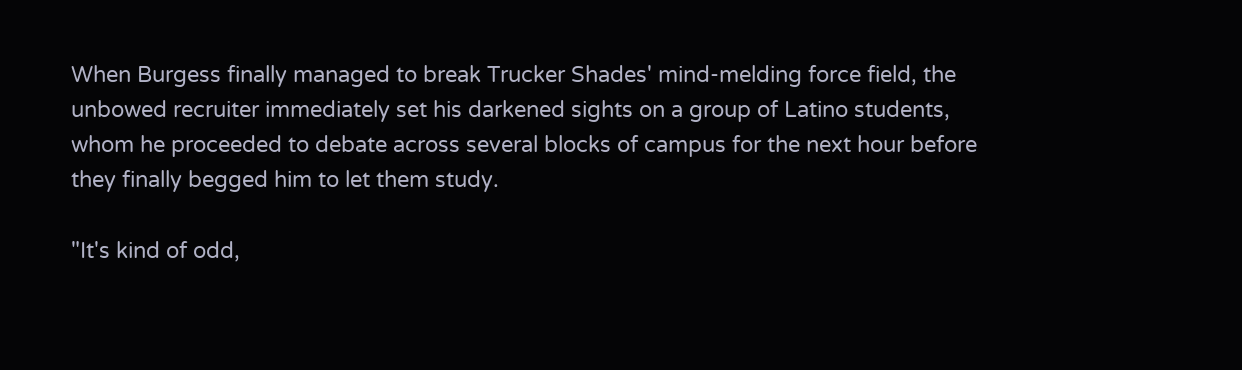When Burgess finally managed to break Trucker Shades' mind-melding force field, the unbowed recruiter immediately set his darkened sights on a group of Latino students, whom he proceeded to debate across several blocks of campus for the next hour before they finally begged him to let them study.

"It's kind of odd,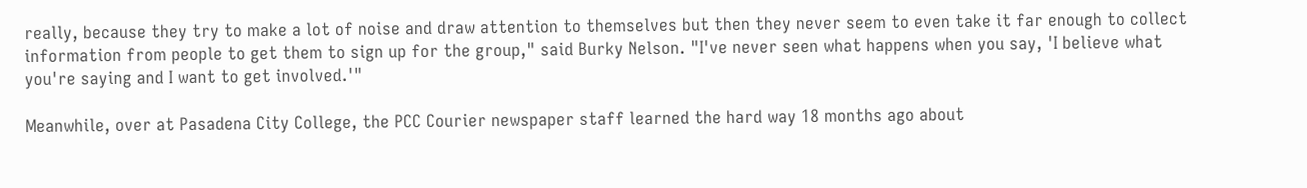really, because they try to make a lot of noise and draw attention to themselves but then they never seem to even take it far enough to collect information from people to get them to sign up for the group," said Burky Nelson. "I've never seen what happens when you say, 'I believe what you're saying and I want to get involved.'"

Meanwhile, over at Pasadena City College, the PCC Courier newspaper staff learned the hard way 18 months ago about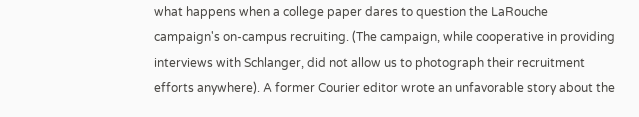what happens when a college paper dares to question the LaRouche campaign's on-campus recruiting. (The campaign, while cooperative in providing interviews with Schlanger, did not allow us to photograph their recruitment efforts anywhere). A former Courier editor wrote an unfavorable story about the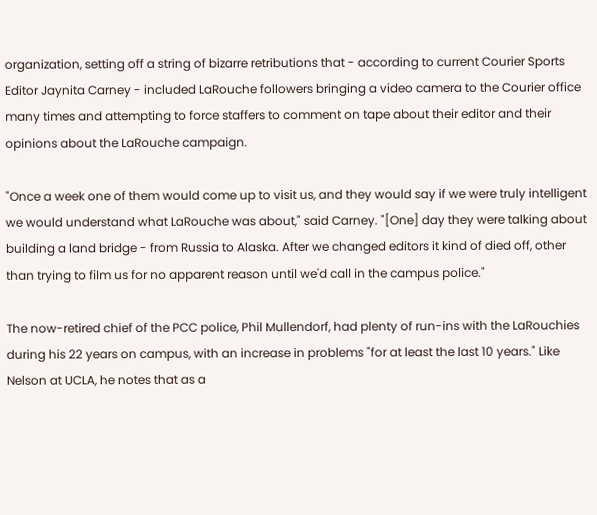organization, setting off a string of bizarre retributions that - according to current Courier Sports Editor Jaynita Carney - included LaRouche followers bringing a video camera to the Courier office many times and attempting to force staffers to comment on tape about their editor and their opinions about the LaRouche campaign.

"Once a week one of them would come up to visit us, and they would say if we were truly intelligent we would understand what LaRouche was about," said Carney. "[One] day they were talking about building a land bridge - from Russia to Alaska. After we changed editors it kind of died off, other than trying to film us for no apparent reason until we'd call in the campus police."

The now-retired chief of the PCC police, Phil Mullendorf, had plenty of run-ins with the LaRouchies during his 22 years on campus, with an increase in problems "for at least the last 10 years." Like Nelson at UCLA, he notes that as a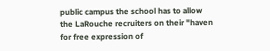public campus the school has to allow the LaRouche recruiters on their "haven for free expression of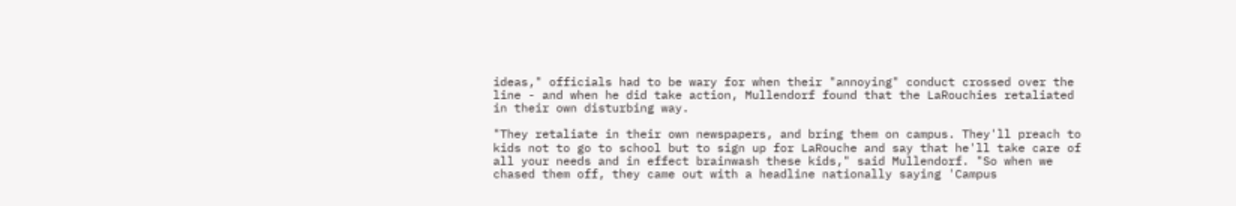ideas," officials had to be wary for when their "annoying" conduct crossed over the line - and when he did take action, Mullendorf found that the LaRouchies retaliated in their own disturbing way.

"They retaliate in their own newspapers, and bring them on campus. They'll preach to kids not to go to school but to sign up for LaRouche and say that he'll take care of all your needs and in effect brainwash these kids," said Mullendorf. "So when we chased them off, they came out with a headline nationally saying 'Campus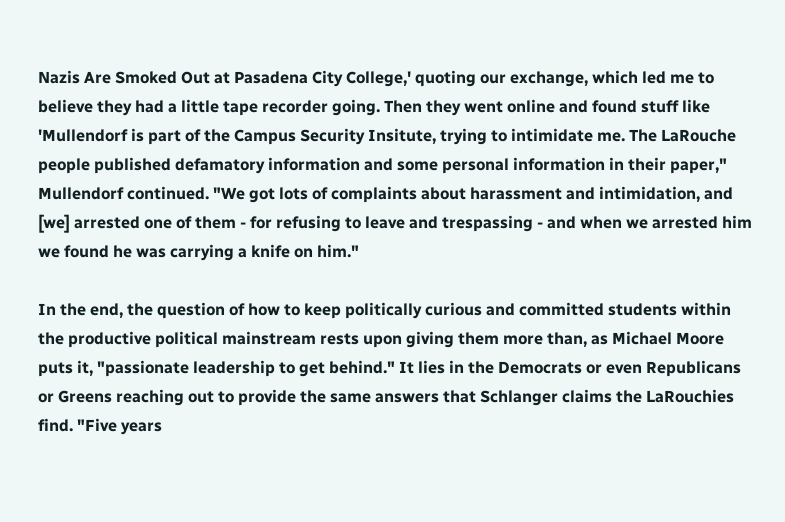Nazis Are Smoked Out at Pasadena City College,' quoting our exchange, which led me to believe they had a little tape recorder going. Then they went online and found stuff like 'Mullendorf is part of the Campus Security Insitute, trying to intimidate me. The LaRouche people published defamatory information and some personal information in their paper," Mullendorf continued. "We got lots of complaints about harassment and intimidation, and [we] arrested one of them - for refusing to leave and trespassing - and when we arrested him we found he was carrying a knife on him."

In the end, the question of how to keep politically curious and committed students within the productive political mainstream rests upon giving them more than, as Michael Moore puts it, "passionate leadership to get behind." It lies in the Democrats or even Republicans or Greens reaching out to provide the same answers that Schlanger claims the LaRouchies find. "Five years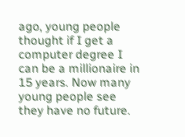ago, young people thought if I get a computer degree I can be a millionaire in 15 years. Now many young people see they have no future.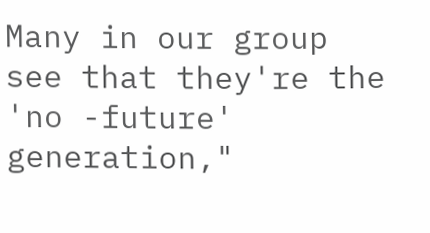Many in our group see that they're the 'no -future' generation,"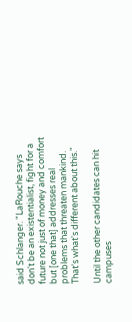said Schlanger. "LaRouche says don't be an existentialist, fight for a future not just of money and comfort but [one that] addresses real problems that threaten mankind. That's what's different about this."

Until the other candidates can hit campuses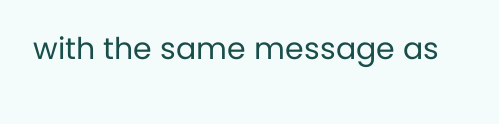with the same message as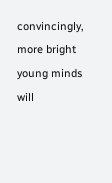convincingly, more bright young minds will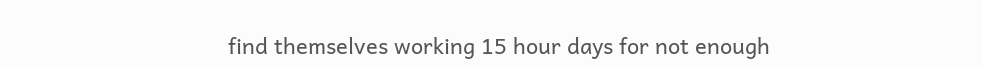find themselves working 15 hour days for not enough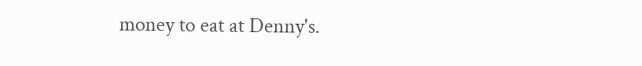money to eat at Denny's.